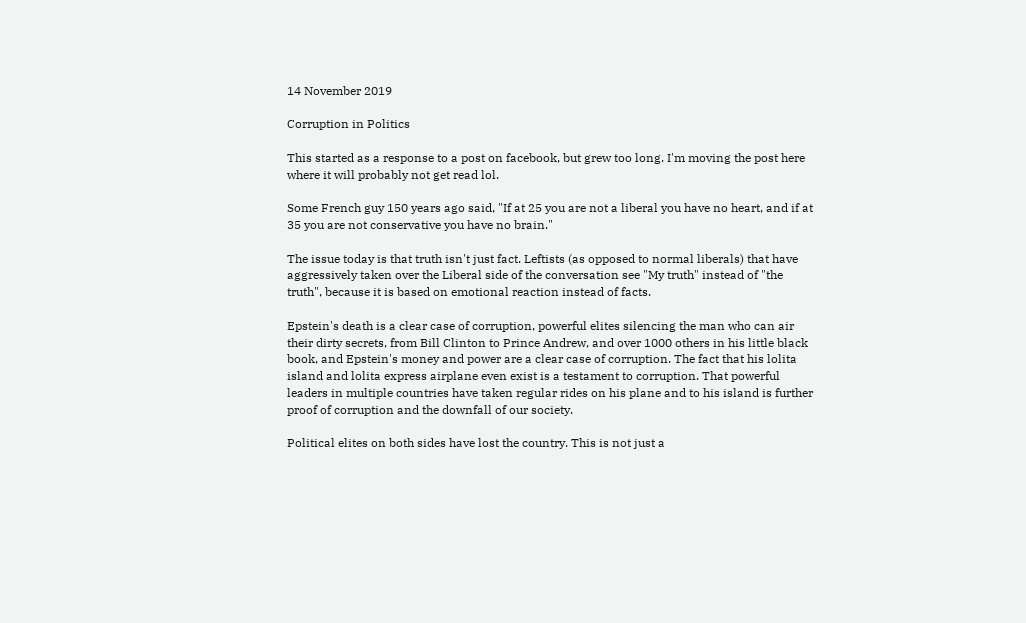14 November 2019

Corruption in Politics

This started as a response to a post on facebook, but grew too long. I'm moving the post here where it will probably not get read lol.

Some French guy 150 years ago said, "If at 25 you are not a liberal you have no heart, and if at 35 you are not conservative you have no brain."

The issue today is that truth isn't just fact. Leftists (as opposed to normal liberals) that have aggressively taken over the Liberal side of the conversation see "My truth" instead of "the truth", because it is based on emotional reaction instead of facts.

Epstein's death is a clear case of corruption, powerful elites silencing the man who can air their dirty secrets, from Bill Clinton to Prince Andrew, and over 1000 others in his little black book, and Epstein's money and power are a clear case of corruption. The fact that his lolita island and lolita express airplane even exist is a testament to corruption. That powerful leaders in multiple countries have taken regular rides on his plane and to his island is further proof of corruption and the downfall of our society.

Political elites on both sides have lost the country. This is not just a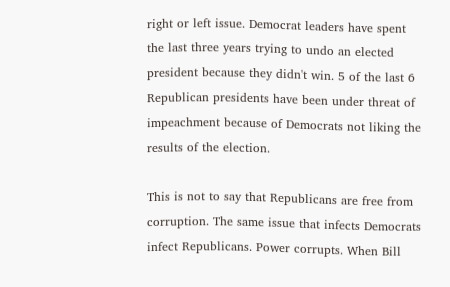right or left issue. Democrat leaders have spent the last three years trying to undo an elected president because they didn't win. 5 of the last 6 Republican presidents have been under threat of impeachment because of Democrats not liking the results of the election.

This is not to say that Republicans are free from corruption. The same issue that infects Democrats infect Republicans. Power corrupts. When Bill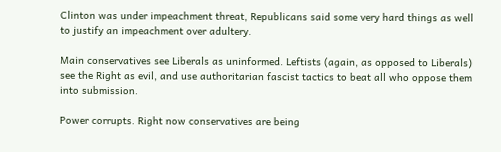Clinton was under impeachment threat, Republicans said some very hard things as well to justify an impeachment over adultery.

Main conservatives see Liberals as uninformed. Leftists (again, as opposed to Liberals) see the Right as evil, and use authoritarian fascist tactics to beat all who oppose them into submission.

Power corrupts. Right now conservatives are being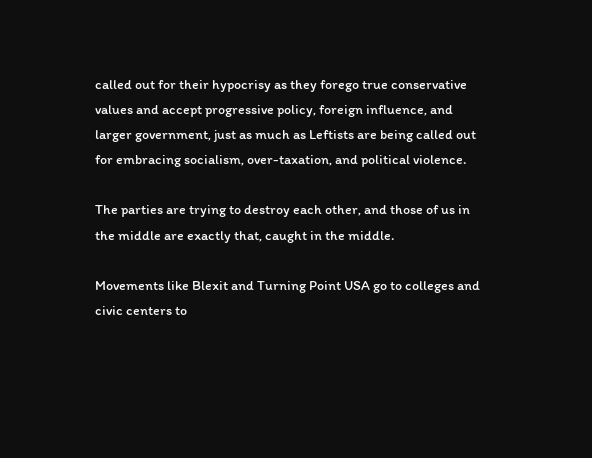called out for their hypocrisy as they forego true conservative values and accept progressive policy, foreign influence, and larger government, just as much as Leftists are being called out for embracing socialism, over-taxation, and political violence.

The parties are trying to destroy each other, and those of us in the middle are exactly that, caught in the middle.

Movements like Blexit and Turning Point USA go to colleges and civic centers to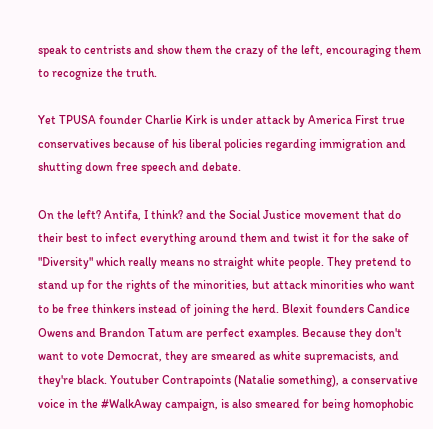speak to centrists and show them the crazy of the left, encouraging them to recognize the truth.

Yet TPUSA founder Charlie Kirk is under attack by America First true conservatives because of his liberal policies regarding immigration and shutting down free speech and debate.

On the left? Antifa, I think? and the Social Justice movement that do their best to infect everything around them and twist it for the sake of "Diversity" which really means no straight white people. They pretend to stand up for the rights of the minorities, but attack minorities who want to be free thinkers instead of joining the herd. Blexit founders Candice Owens and Brandon Tatum are perfect examples. Because they don't want to vote Democrat, they are smeared as white supremacists, and they're black. Youtuber Contrapoints (Natalie something), a conservative voice in the #WalkAway campaign, is also smeared for being homophobic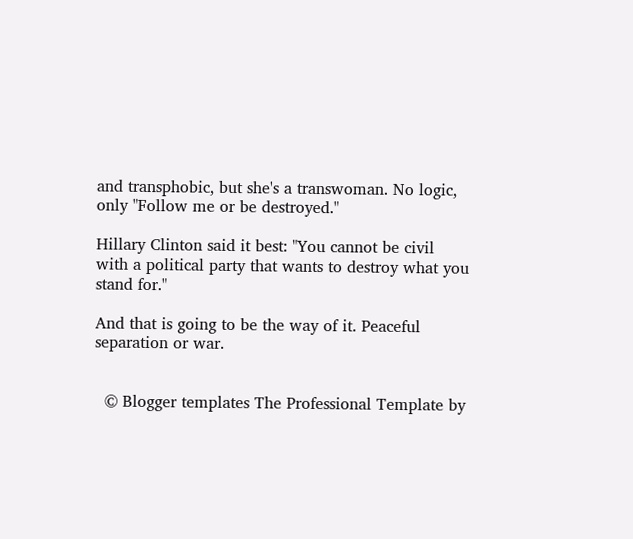and transphobic, but she's a transwoman. No logic, only "Follow me or be destroyed."

Hillary Clinton said it best: "You cannot be civil with a political party that wants to destroy what you stand for."

And that is going to be the way of it. Peaceful separation or war.


  © Blogger templates The Professional Template by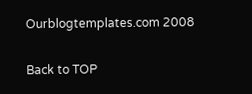Ourblogtemplates.com 2008

Back to TOP